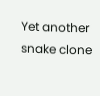Yet another snake clone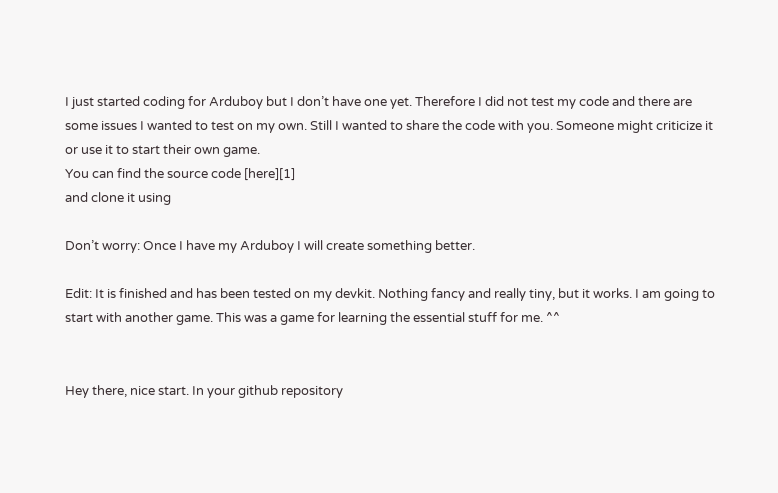I just started coding for Arduboy but I don’t have one yet. Therefore I did not test my code and there are some issues I wanted to test on my own. Still I wanted to share the code with you. Someone might criticize it or use it to start their own game.
You can find the source code [here][1]
and clone it using

Don’t worry: Once I have my Arduboy I will create something better.

Edit: It is finished and has been tested on my devkit. Nothing fancy and really tiny, but it works. I am going to start with another game. This was a game for learning the essential stuff for me. ^^


Hey there, nice start. In your github repository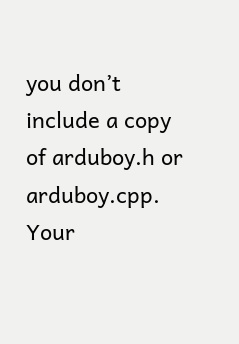you don’t include a copy of arduboy.h or arduboy.cpp. Your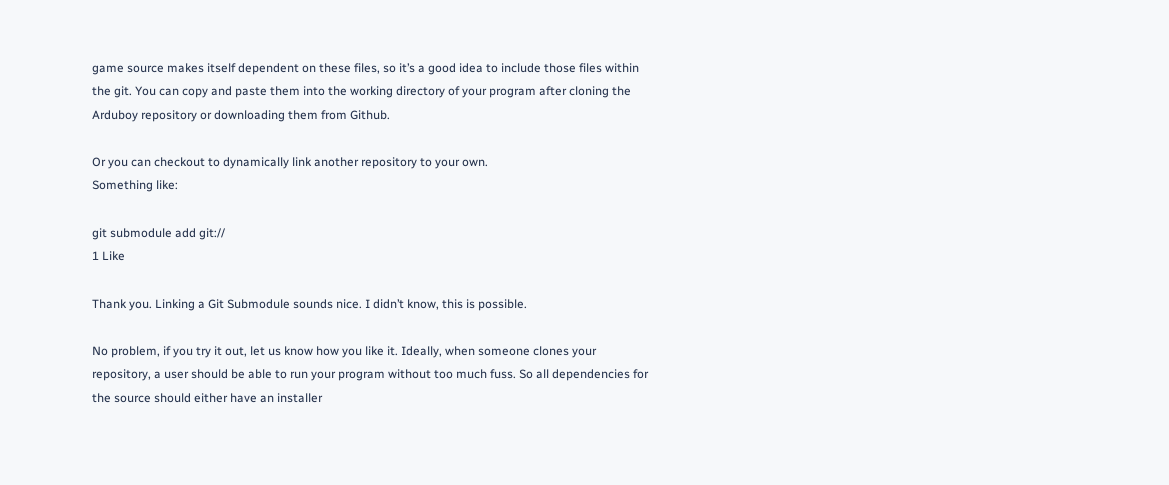game source makes itself dependent on these files, so it’s a good idea to include those files within the git. You can copy and paste them into the working directory of your program after cloning the Arduboy repository or downloading them from Github.

Or you can checkout to dynamically link another repository to your own.
Something like:

git submodule add git://
1 Like

Thank you. Linking a Git Submodule sounds nice. I didn’t know, this is possible.

No problem, if you try it out, let us know how you like it. Ideally, when someone clones your repository, a user should be able to run your program without too much fuss. So all dependencies for the source should either have an installer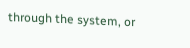through the system, or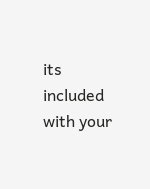its included with your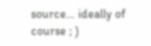source… ideally of course ; )